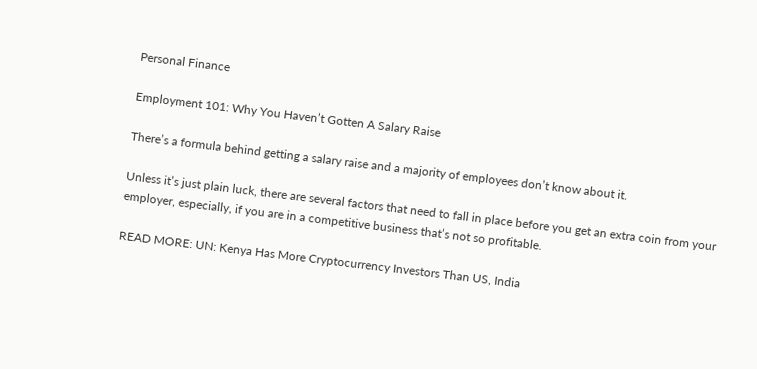Personal Finance

Employment 101: Why You Haven’t Gotten A Salary Raise

There’s a formula behind getting a salary raise and a majority of employees don’t know about it.

Unless it’s just plain luck, there are several factors that need to fall in place before you get an extra coin from your employer, especially, if you are in a competitive business that’s not so profitable.

READ MORE: UN: Kenya Has More Cryptocurrency Investors Than US, India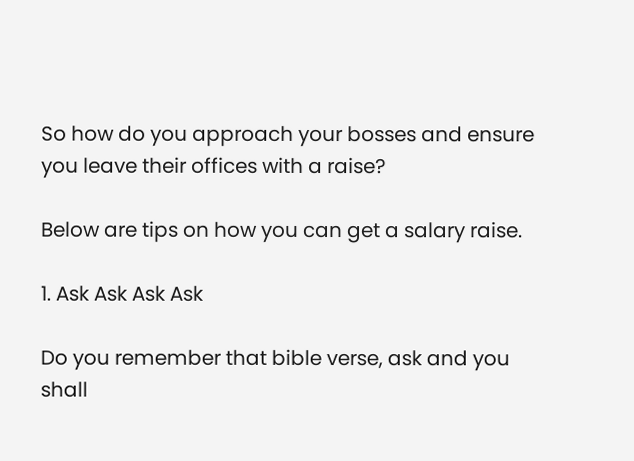So how do you approach your bosses and ensure you leave their offices with a raise?

Below are tips on how you can get a salary raise.

1. Ask Ask Ask Ask

Do you remember that bible verse, ask and you shall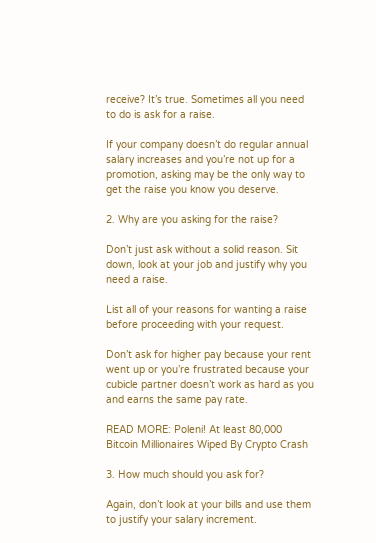receive? It’s true. Sometimes all you need to do is ask for a raise.

If your company doesn’t do regular annual salary increases and you’re not up for a promotion, asking may be the only way to get the raise you know you deserve.

2. Why are you asking for the raise?

Don’t just ask without a solid reason. Sit down, look at your job and justify why you need a raise.

List all of your reasons for wanting a raise before proceeding with your request.

Don’t ask for higher pay because your rent went up or you’re frustrated because your cubicle partner doesn’t work as hard as you and earns the same pay rate.

READ MORE: Poleni! At least 80,000 Bitcoin Millionaires Wiped By Crypto Crash

3. How much should you ask for?

Again, don’t look at your bills and use them to justify your salary increment.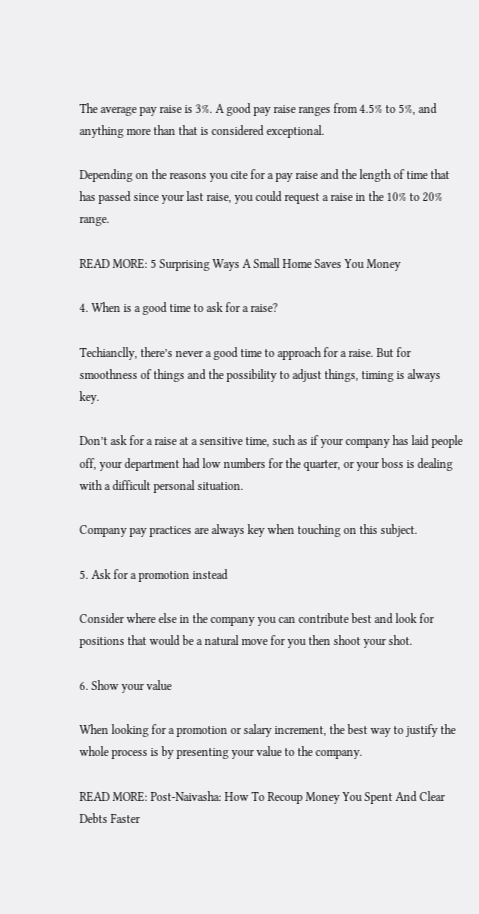The average pay raise is 3%. A good pay raise ranges from 4.5% to 5%, and anything more than that is considered exceptional.

Depending on the reasons you cite for a pay raise and the length of time that has passed since your last raise, you could request a raise in the 10% to 20% range.

READ MORE: 5 Surprising Ways A Small Home Saves You Money

4. When is a good time to ask for a raise?

Techianclly, there’s never a good time to approach for a raise. But for smoothness of things and the possibility to adjust things, timing is always key.

Don’t ask for a raise at a sensitive time, such as if your company has laid people off, your department had low numbers for the quarter, or your boss is dealing with a difficult personal situation.

Company pay practices are always key when touching on this subject.

5. Ask for a promotion instead

Consider where else in the company you can contribute best and look for positions that would be a natural move for you then shoot your shot.

6. Show your value

When looking for a promotion or salary increment, the best way to justify the whole process is by presenting your value to the company.

READ MORE: Post-Naivasha: How To Recoup Money You Spent And Clear Debts Faster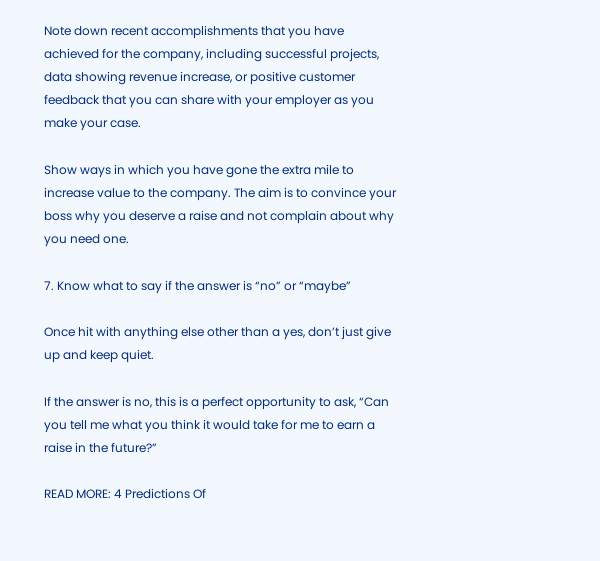Note down recent accomplishments that you have achieved for the company, including successful projects, data showing revenue increase, or positive customer feedback that you can share with your employer as you make your case.

Show ways in which you have gone the extra mile to increase value to the company. The aim is to convince your boss why you deserve a raise and not complain about why you need one.

7. Know what to say if the answer is “no” or “maybe”

Once hit with anything else other than a yes, don’t just give up and keep quiet.

If the answer is no, this is a perfect opportunity to ask, “Can you tell me what you think it would take for me to earn a raise in the future?”

READ MORE: 4 Predictions Of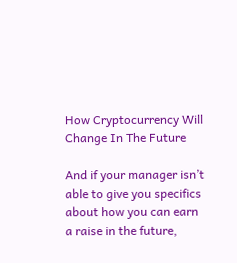How Cryptocurrency Will Change In The Future

And if your manager isn’t able to give you specifics about how you can earn a raise in the future,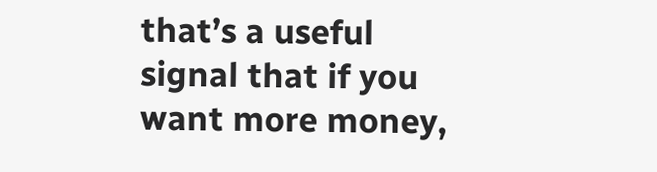that’s a useful signal that if you want more money,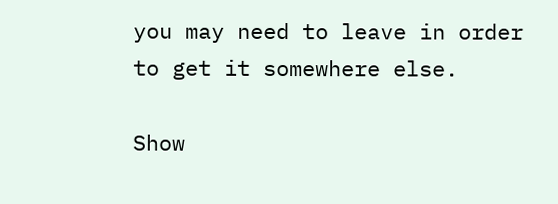you may need to leave in order to get it somewhere else.

Show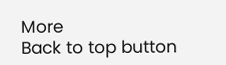More
Back to top button